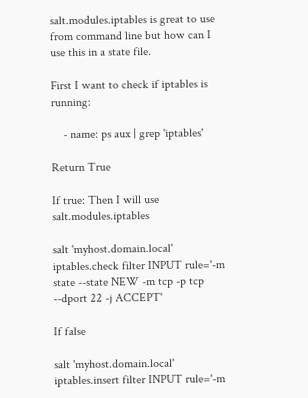salt.modules.iptables is great to use from command line but how can I use this in a state file.

First I want to check if iptables is running:

    - name: ps aux | grep 'iptables'

Return True

If true: Then I will use salt.modules.iptables

salt 'myhost.domain.local' iptables.check filter INPUT rule='-m state --state NEW -m tcp -p tcp --dport 22 -j ACCEPT'

If false

salt 'myhost.domain.local' iptables.insert filter INPUT rule='-m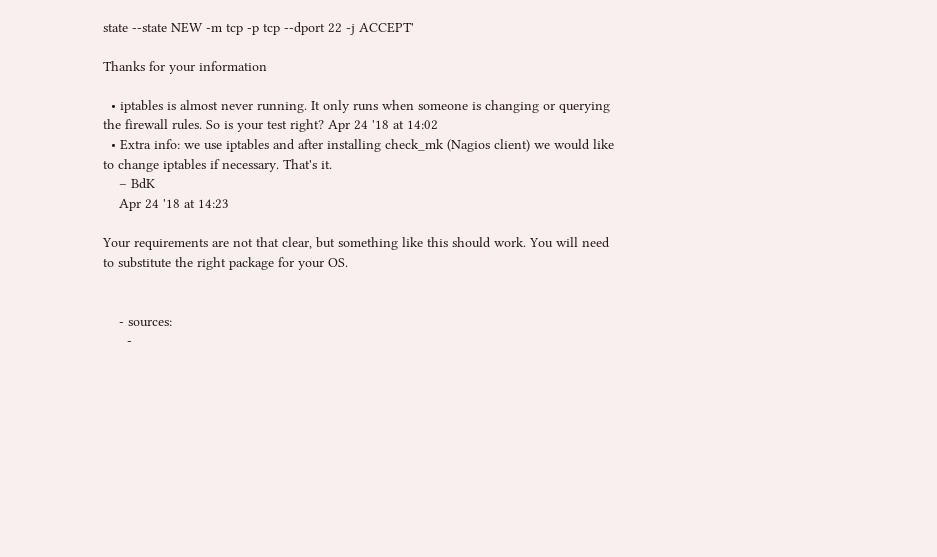state --state NEW -m tcp -p tcp --dport 22 -j ACCEPT'

Thanks for your information

  • iptables is almost never running. It only runs when someone is changing or querying the firewall rules. So is your test right? Apr 24 '18 at 14:02
  • Extra info: we use iptables and after installing check_mk (Nagios client) we would like to change iptables if necessary. That's it.
    – BdK
    Apr 24 '18 at 14:23

Your requirements are not that clear, but something like this should work. You will need to substitute the right package for your OS.


    - sources:
      -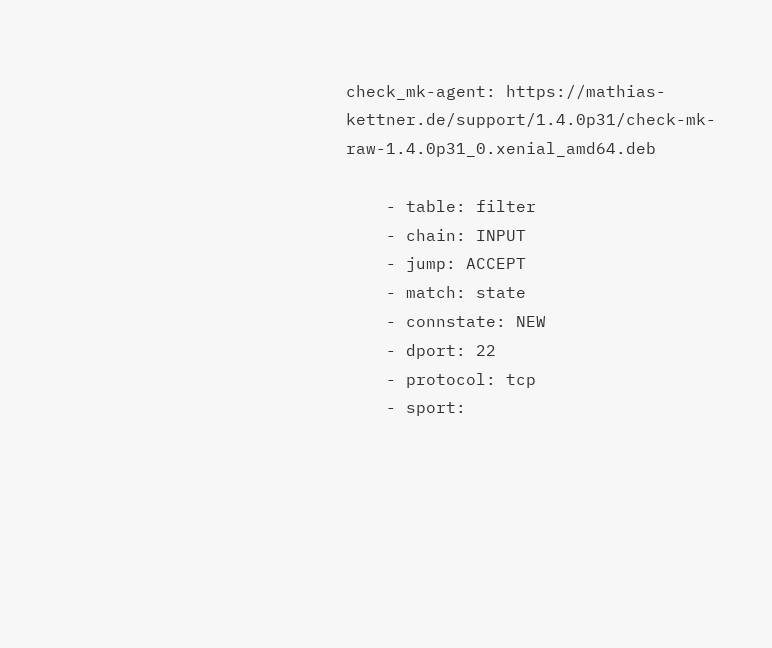check_mk-agent: https://mathias-kettner.de/support/1.4.0p31/check-mk-raw-1.4.0p31_0.xenial_amd64.deb

    - table: filter
    - chain: INPUT
    - jump: ACCEPT
    - match: state
    - connstate: NEW
    - dport: 22
    - protocol: tcp
    - sport: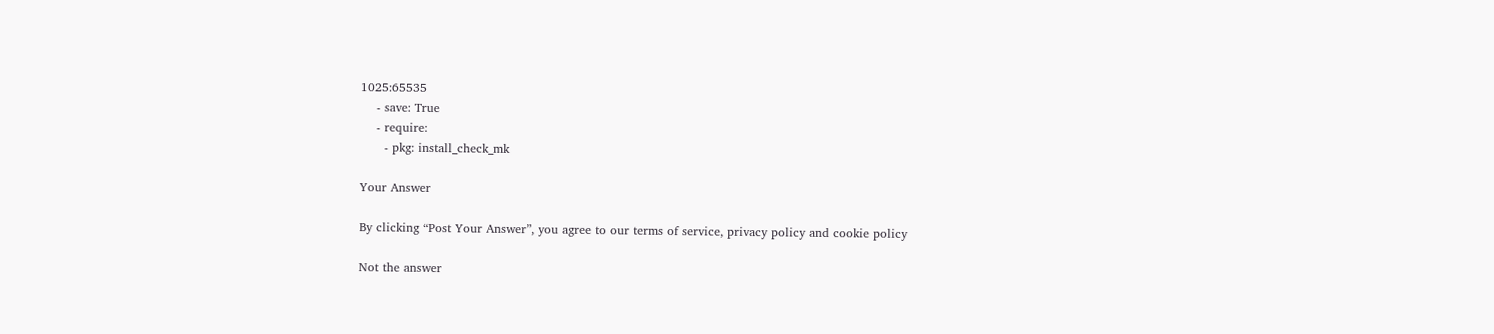1025:65535
    - save: True
    - require:
      - pkg: install_check_mk

Your Answer

By clicking “Post Your Answer”, you agree to our terms of service, privacy policy and cookie policy

Not the answer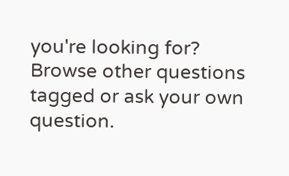you're looking for? Browse other questions tagged or ask your own question.